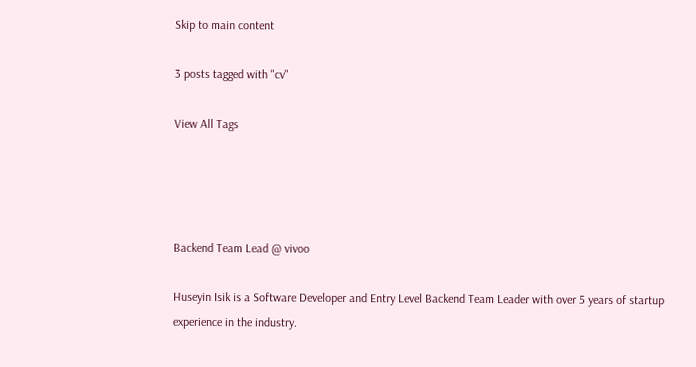Skip to main content

3 posts tagged with "cv"

View All Tags




Backend Team Lead @ vivoo

Huseyin Isik is a Software Developer and Entry Level Backend Team Leader with over 5 years of startup experience in the industry.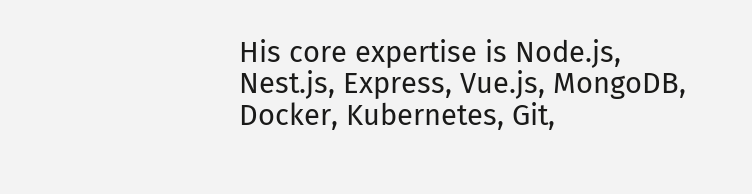His core expertise is Node.js, Nest.js, Express, Vue.js, MongoDB, Docker, Kubernetes, Git,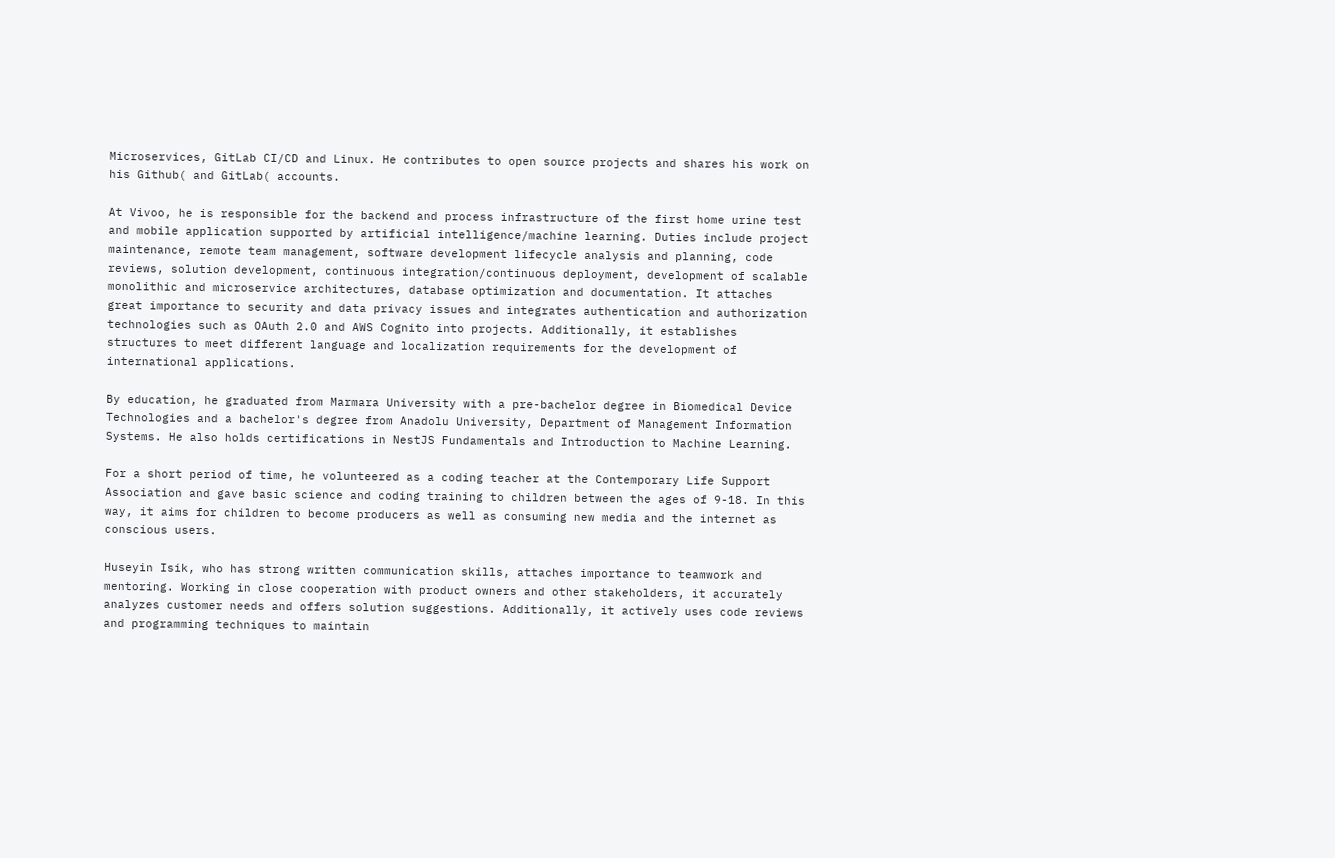Microservices, GitLab CI/CD and Linux. He contributes to open source projects and shares his work on his Github( and GitLab( accounts.

At Vivoo, he is responsible for the backend and process infrastructure of the first home urine test and mobile application supported by artificial intelligence/machine learning. Duties include project maintenance, remote team management, software development lifecycle analysis and planning, code reviews, solution development, continuous integration/continuous deployment, development of scalable monolithic and microservice architectures, database optimization and documentation. It attaches great importance to security and data privacy issues and integrates authentication and authorization technologies such as OAuth 2.0 and AWS Cognito into projects. Additionally, it establishes structures to meet different language and localization requirements for the development of international applications.

By education, he graduated from Marmara University with a pre-bachelor degree in Biomedical Device Technologies and a bachelor's degree from Anadolu University, Department of Management Information Systems. He also holds certifications in NestJS Fundamentals and Introduction to Machine Learning.

For a short period of time, he volunteered as a coding teacher at the Contemporary Life Support Association and gave basic science and coding training to children between the ages of 9-18. In this way, it aims for children to become producers as well as consuming new media and the internet as conscious users.

Huseyin Isik, who has strong written communication skills, attaches importance to teamwork and mentoring. Working in close cooperation with product owners and other stakeholders, it accurately analyzes customer needs and offers solution suggestions. Additionally, it actively uses code reviews and programming techniques to maintain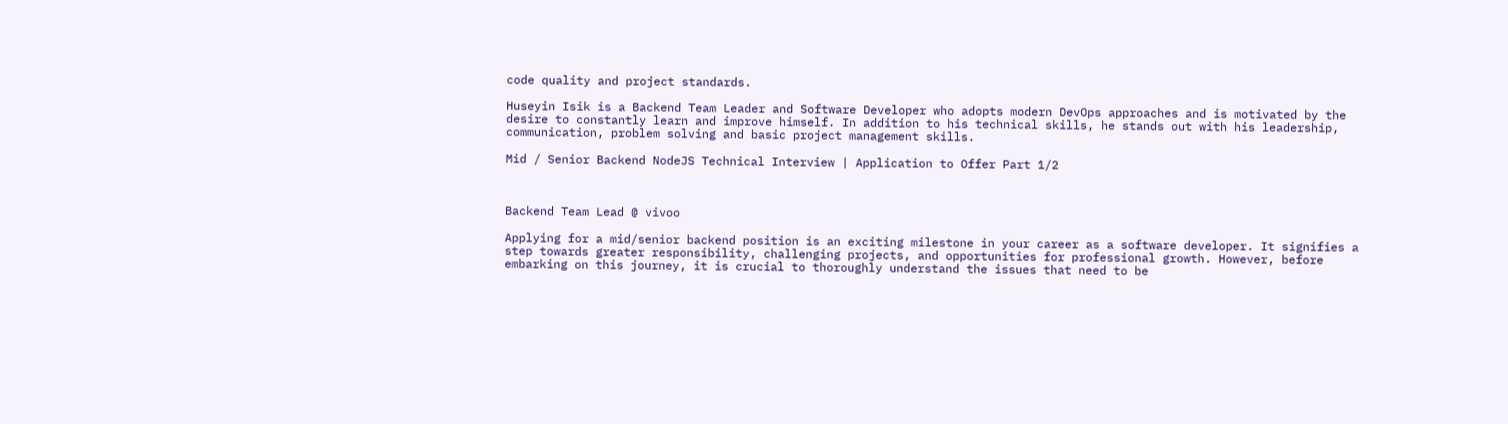code quality and project standards.

Huseyin Isik is a Backend Team Leader and Software Developer who adopts modern DevOps approaches and is motivated by the desire to constantly learn and improve himself. In addition to his technical skills, he stands out with his leadership, communication, problem solving and basic project management skills.

Mid / Senior Backend NodeJS Technical Interview | Application to Offer Part 1/2



Backend Team Lead @ vivoo

Applying for a mid/senior backend position is an exciting milestone in your career as a software developer. It signifies a step towards greater responsibility, challenging projects, and opportunities for professional growth. However, before embarking on this journey, it is crucial to thoroughly understand the issues that need to be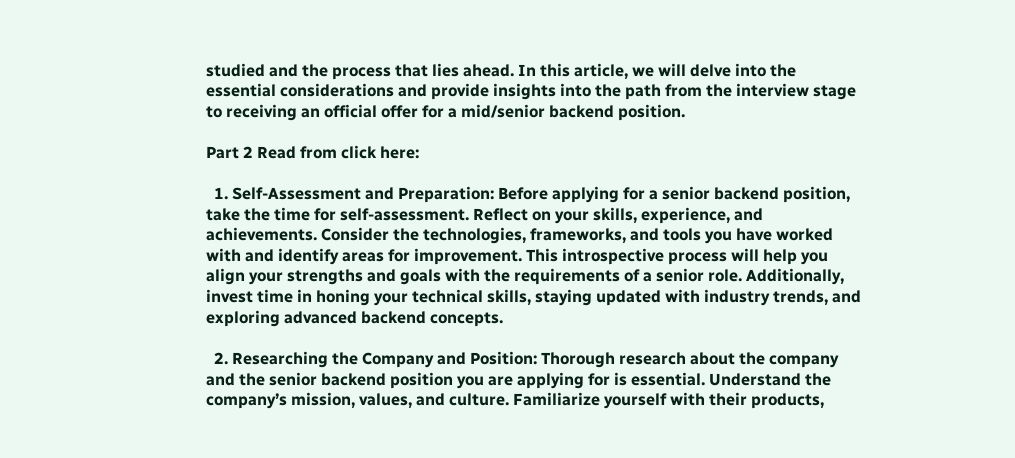studied and the process that lies ahead. In this article, we will delve into the essential considerations and provide insights into the path from the interview stage to receiving an official offer for a mid/senior backend position.

Part 2 Read from click here:

  1. Self-Assessment and Preparation: Before applying for a senior backend position, take the time for self-assessment. Reflect on your skills, experience, and achievements. Consider the technologies, frameworks, and tools you have worked with and identify areas for improvement. This introspective process will help you align your strengths and goals with the requirements of a senior role. Additionally, invest time in honing your technical skills, staying updated with industry trends, and exploring advanced backend concepts.

  2. Researching the Company and Position: Thorough research about the company and the senior backend position you are applying for is essential. Understand the company’s mission, values, and culture. Familiarize yourself with their products,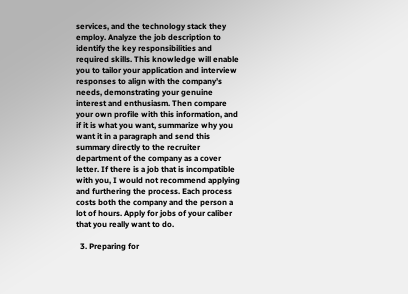services, and the technology stack they employ. Analyze the job description to identify the key responsibilities and required skills. This knowledge will enable you to tailor your application and interview responses to align with the company’s needs, demonstrating your genuine interest and enthusiasm. Then compare your own profile with this information, and if it is what you want, summarize why you want it in a paragraph and send this summary directly to the recruiter department of the company as a cover letter. If there is a job that is incompatible with you, I would not recommend applying and furthering the process. Each process costs both the company and the person a lot of hours. Apply for jobs of your caliber that you really want to do.

  3. Preparing for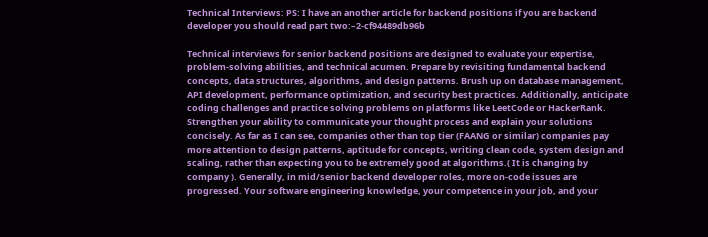Technical Interviews: PS: I have an another article for backend positions if you are backend developer you should read part two:–2-cf94489db96b

Technical interviews for senior backend positions are designed to evaluate your expertise, problem-solving abilities, and technical acumen. Prepare by revisiting fundamental backend concepts, data structures, algorithms, and design patterns. Brush up on database management, API development, performance optimization, and security best practices. Additionally, anticipate coding challenges and practice solving problems on platforms like LeetCode or HackerRank. Strengthen your ability to communicate your thought process and explain your solutions concisely. As far as I can see, companies other than top tier (FAANG or similar) companies pay more attention to design patterns, aptitude for concepts, writing clean code, system design and scaling, rather than expecting you to be extremely good at algorithms.( It is changing by company ). Generally, in mid/senior backend developer roles, more on-code issues are progressed. Your software engineering knowledge, your competence in your job, and your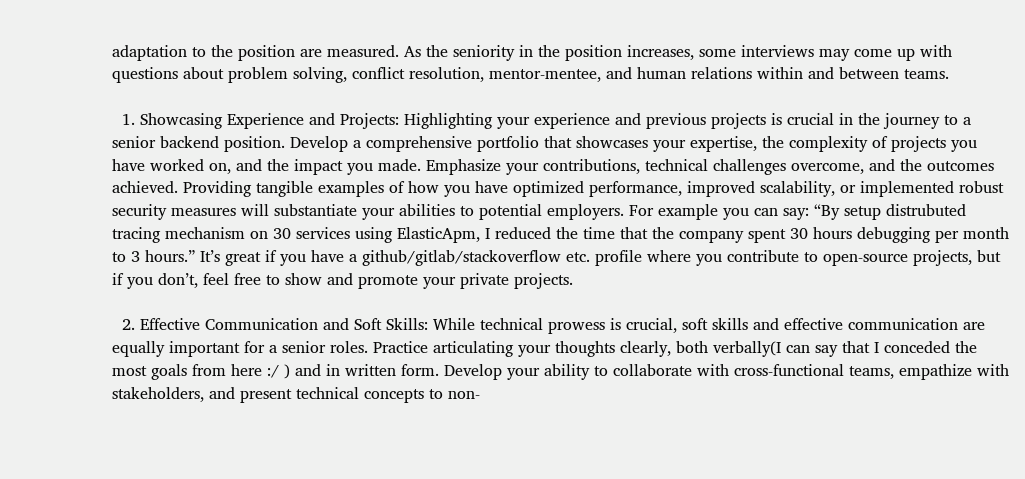adaptation to the position are measured. As the seniority in the position increases, some interviews may come up with questions about problem solving, conflict resolution, mentor-mentee, and human relations within and between teams.

  1. Showcasing Experience and Projects: Highlighting your experience and previous projects is crucial in the journey to a senior backend position. Develop a comprehensive portfolio that showcases your expertise, the complexity of projects you have worked on, and the impact you made. Emphasize your contributions, technical challenges overcome, and the outcomes achieved. Providing tangible examples of how you have optimized performance, improved scalability, or implemented robust security measures will substantiate your abilities to potential employers. For example you can say: “By setup distrubuted tracing mechanism on 30 services using ElasticApm, I reduced the time that the company spent 30 hours debugging per month to 3 hours.” It’s great if you have a github/gitlab/stackoverflow etc. profile where you contribute to open-source projects, but if you don’t, feel free to show and promote your private projects.

  2. Effective Communication and Soft Skills: While technical prowess is crucial, soft skills and effective communication are equally important for a senior roles. Practice articulating your thoughts clearly, both verbally(I can say that I conceded the most goals from here :/ ) and in written form. Develop your ability to collaborate with cross-functional teams, empathize with stakeholders, and present technical concepts to non-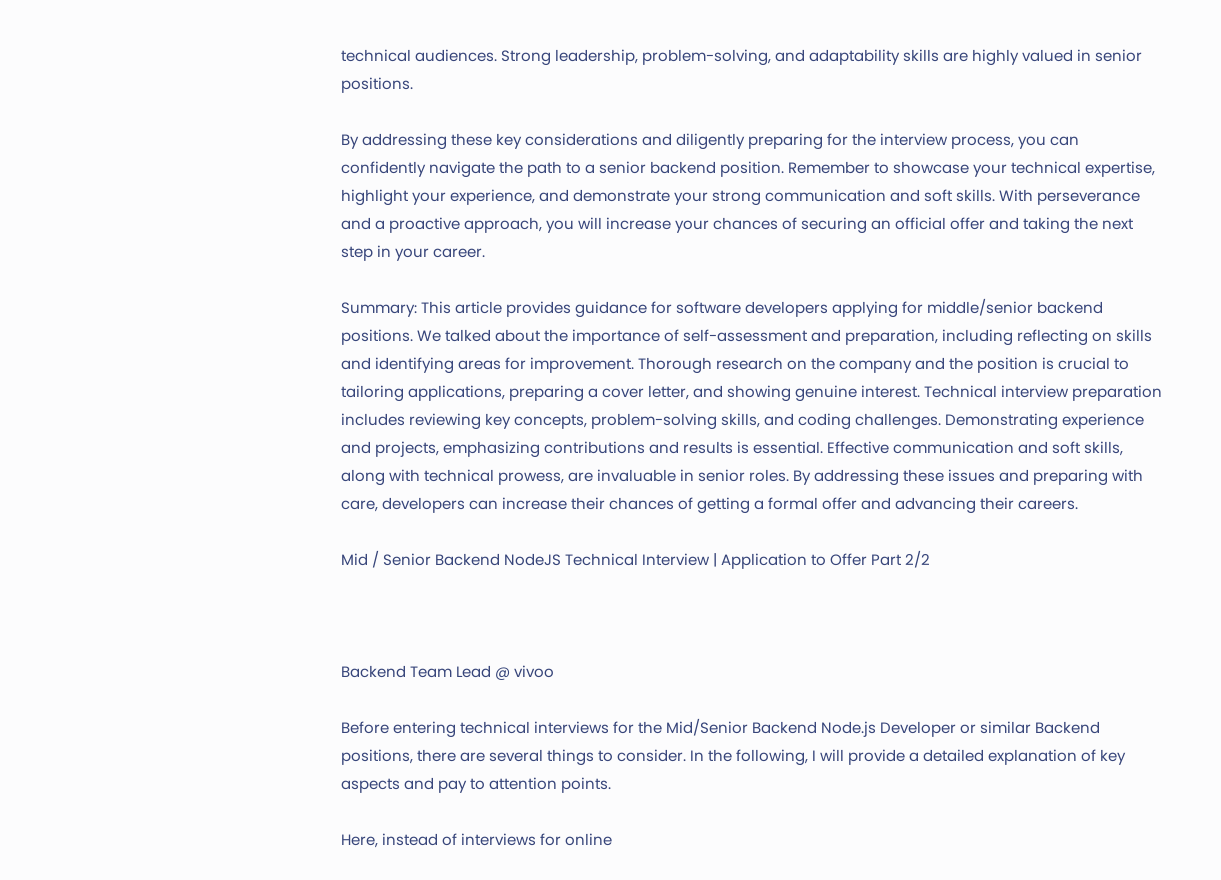technical audiences. Strong leadership, problem-solving, and adaptability skills are highly valued in senior positions.

By addressing these key considerations and diligently preparing for the interview process, you can confidently navigate the path to a senior backend position. Remember to showcase your technical expertise, highlight your experience, and demonstrate your strong communication and soft skills. With perseverance and a proactive approach, you will increase your chances of securing an official offer and taking the next step in your career.

Summary: This article provides guidance for software developers applying for middle/senior backend positions. We talked about the importance of self-assessment and preparation, including reflecting on skills and identifying areas for improvement. Thorough research on the company and the position is crucial to tailoring applications, preparing a cover letter, and showing genuine interest. Technical interview preparation includes reviewing key concepts, problem-solving skills, and coding challenges. Demonstrating experience and projects, emphasizing contributions and results is essential. Effective communication and soft skills, along with technical prowess, are invaluable in senior roles. By addressing these issues and preparing with care, developers can increase their chances of getting a formal offer and advancing their careers.

Mid / Senior Backend NodeJS Technical Interview | Application to Offer Part 2/2



Backend Team Lead @ vivoo

Before entering technical interviews for the Mid/Senior Backend Node.js Developer or similar Backend positions, there are several things to consider. In the following, I will provide a detailed explanation of key aspects and pay to attention points.

Here, instead of interviews for online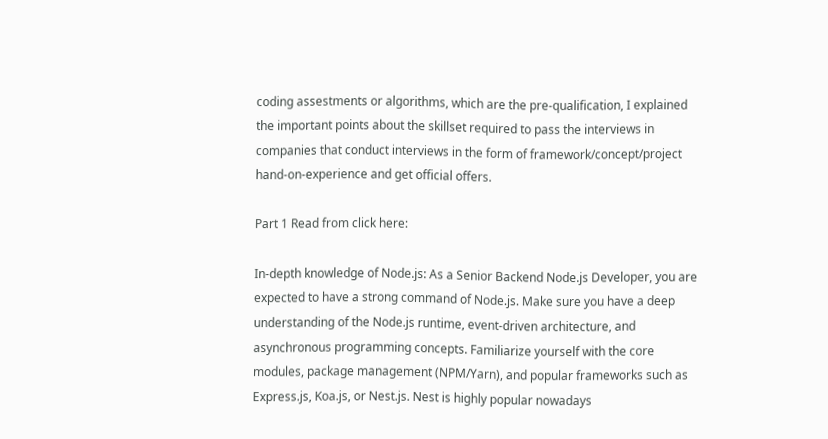coding assestments or algorithms, which are the pre-qualification, I explained the important points about the skillset required to pass the interviews in companies that conduct interviews in the form of framework/concept/project hand-on-experience and get official offers.

Part 1 Read from click here:

In-depth knowledge of Node.js: As a Senior Backend Node.js Developer, you are expected to have a strong command of Node.js. Make sure you have a deep understanding of the Node.js runtime, event-driven architecture, and asynchronous programming concepts. Familiarize yourself with the core modules, package management (NPM/Yarn), and popular frameworks such as Express.js, Koa.js, or Nest.js. Nest is highly popular nowadays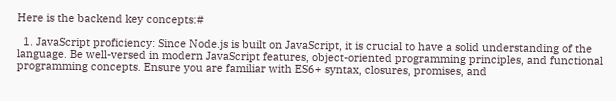Here is the backend key concepts:#

  1. JavaScript proficiency: Since Node.js is built on JavaScript, it is crucial to have a solid understanding of the language. Be well-versed in modern JavaScript features, object-oriented programming principles, and functional programming concepts. Ensure you are familiar with ES6+ syntax, closures, promises, and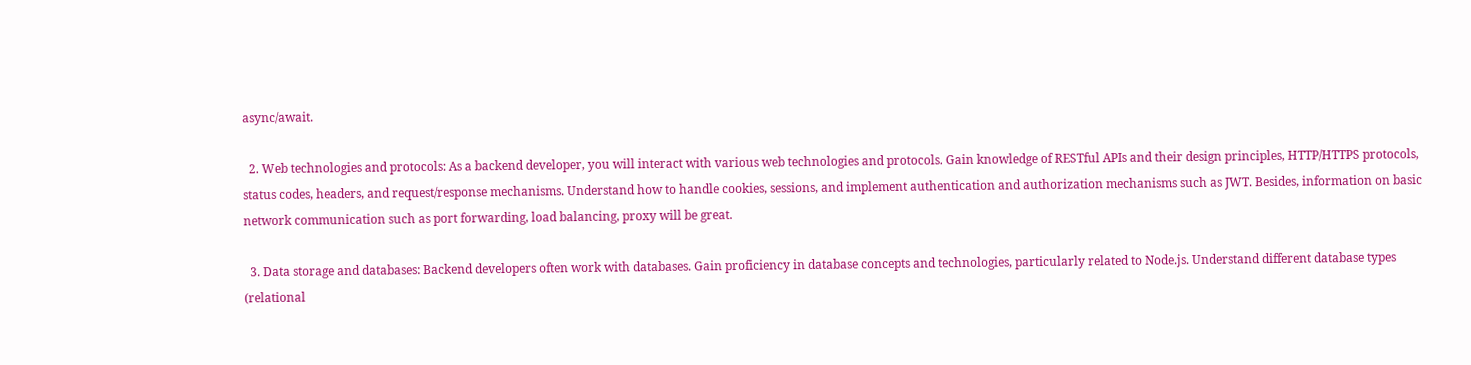async/await.

  2. Web technologies and protocols: As a backend developer, you will interact with various web technologies and protocols. Gain knowledge of RESTful APIs and their design principles, HTTP/HTTPS protocols, status codes, headers, and request/response mechanisms. Understand how to handle cookies, sessions, and implement authentication and authorization mechanisms such as JWT. Besides, information on basic network communication such as port forwarding, load balancing, proxy will be great.

  3. Data storage and databases: Backend developers often work with databases. Gain proficiency in database concepts and technologies, particularly related to Node.js. Understand different database types (relational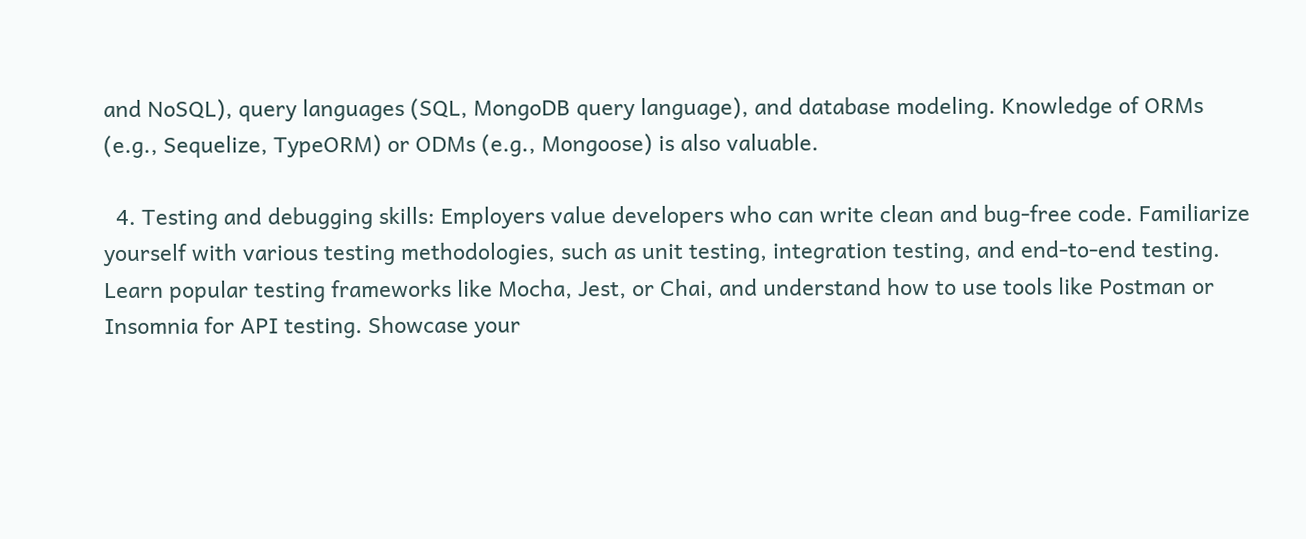and NoSQL), query languages (SQL, MongoDB query language), and database modeling. Knowledge of ORMs (e.g., Sequelize, TypeORM) or ODMs (e.g., Mongoose) is also valuable.

  4. Testing and debugging skills: Employers value developers who can write clean and bug-free code. Familiarize yourself with various testing methodologies, such as unit testing, integration testing, and end-to-end testing. Learn popular testing frameworks like Mocha, Jest, or Chai, and understand how to use tools like Postman or Insomnia for API testing. Showcase your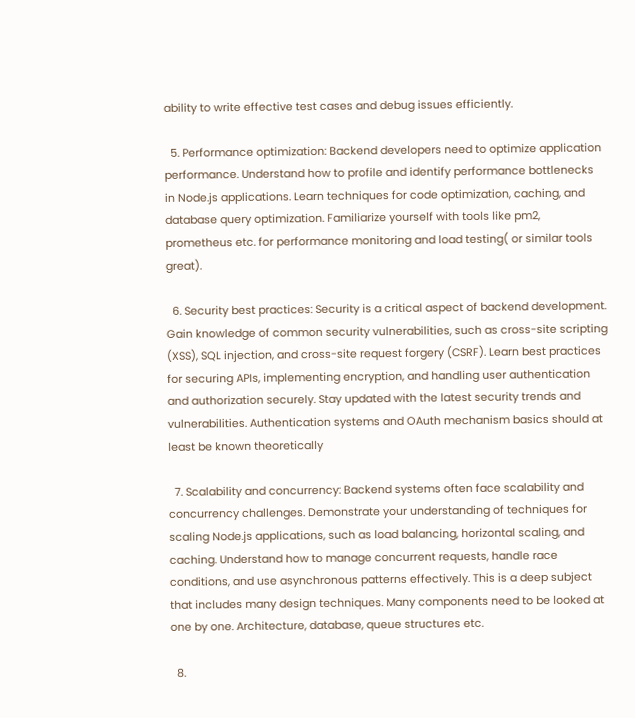ability to write effective test cases and debug issues efficiently.

  5. Performance optimization: Backend developers need to optimize application performance. Understand how to profile and identify performance bottlenecks in Node.js applications. Learn techniques for code optimization, caching, and database query optimization. Familiarize yourself with tools like pm2, prometheus etc. for performance monitoring and load testing( or similar tools great).

  6. Security best practices: Security is a critical aspect of backend development. Gain knowledge of common security vulnerabilities, such as cross-site scripting (XSS), SQL injection, and cross-site request forgery (CSRF). Learn best practices for securing APIs, implementing encryption, and handling user authentication and authorization securely. Stay updated with the latest security trends and vulnerabilities. Authentication systems and OAuth mechanism basics should at least be known theoretically

  7. Scalability and concurrency: Backend systems often face scalability and concurrency challenges. Demonstrate your understanding of techniques for scaling Node.js applications, such as load balancing, horizontal scaling, and caching. Understand how to manage concurrent requests, handle race conditions, and use asynchronous patterns effectively. This is a deep subject that includes many design techniques. Many components need to be looked at one by one. Architecture, database, queue structures etc.

  8.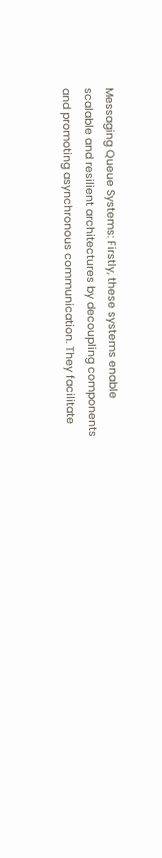Messaging Queue Systems: Firstly, these systems enable scalable and resilient architectures by decoupling components and promoting asynchronous communication. They facilitate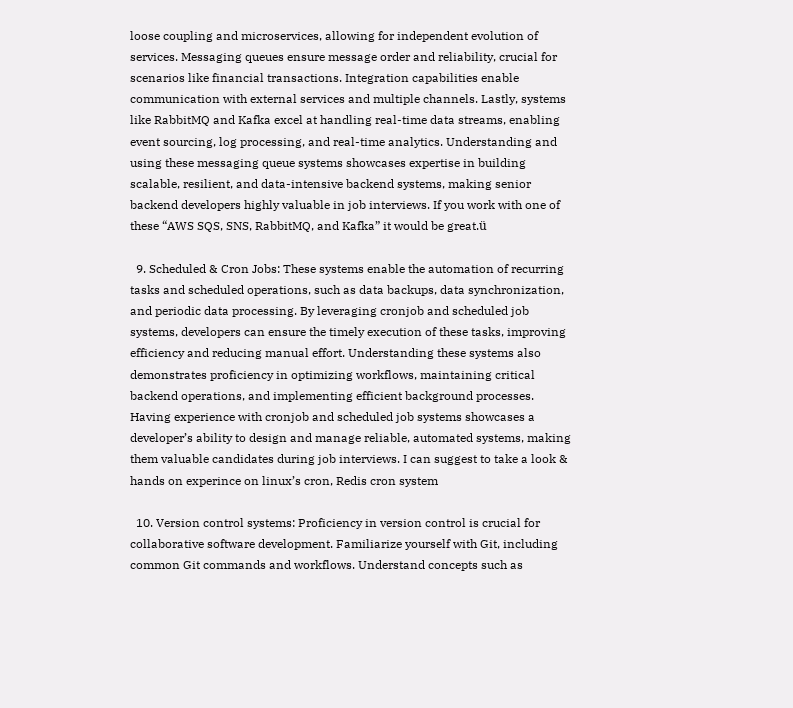loose coupling and microservices, allowing for independent evolution of services. Messaging queues ensure message order and reliability, crucial for scenarios like financial transactions. Integration capabilities enable communication with external services and multiple channels. Lastly, systems like RabbitMQ and Kafka excel at handling real-time data streams, enabling event sourcing, log processing, and real-time analytics. Understanding and using these messaging queue systems showcases expertise in building scalable, resilient, and data-intensive backend systems, making senior backend developers highly valuable in job interviews. If you work with one of these “AWS SQS, SNS, RabbitMQ, and Kafka” it would be great.ü

  9. Scheduled & Cron Jobs: These systems enable the automation of recurring tasks and scheduled operations, such as data backups, data synchronization, and periodic data processing. By leveraging cronjob and scheduled job systems, developers can ensure the timely execution of these tasks, improving efficiency and reducing manual effort. Understanding these systems also demonstrates proficiency in optimizing workflows, maintaining critical backend operations, and implementing efficient background processes. Having experience with cronjob and scheduled job systems showcases a developer’s ability to design and manage reliable, automated systems, making them valuable candidates during job interviews. I can suggest to take a look & hands on experince on linux’s cron, Redis cron system

  10. Version control systems: Proficiency in version control is crucial for collaborative software development. Familiarize yourself with Git, including common Git commands and workflows. Understand concepts such as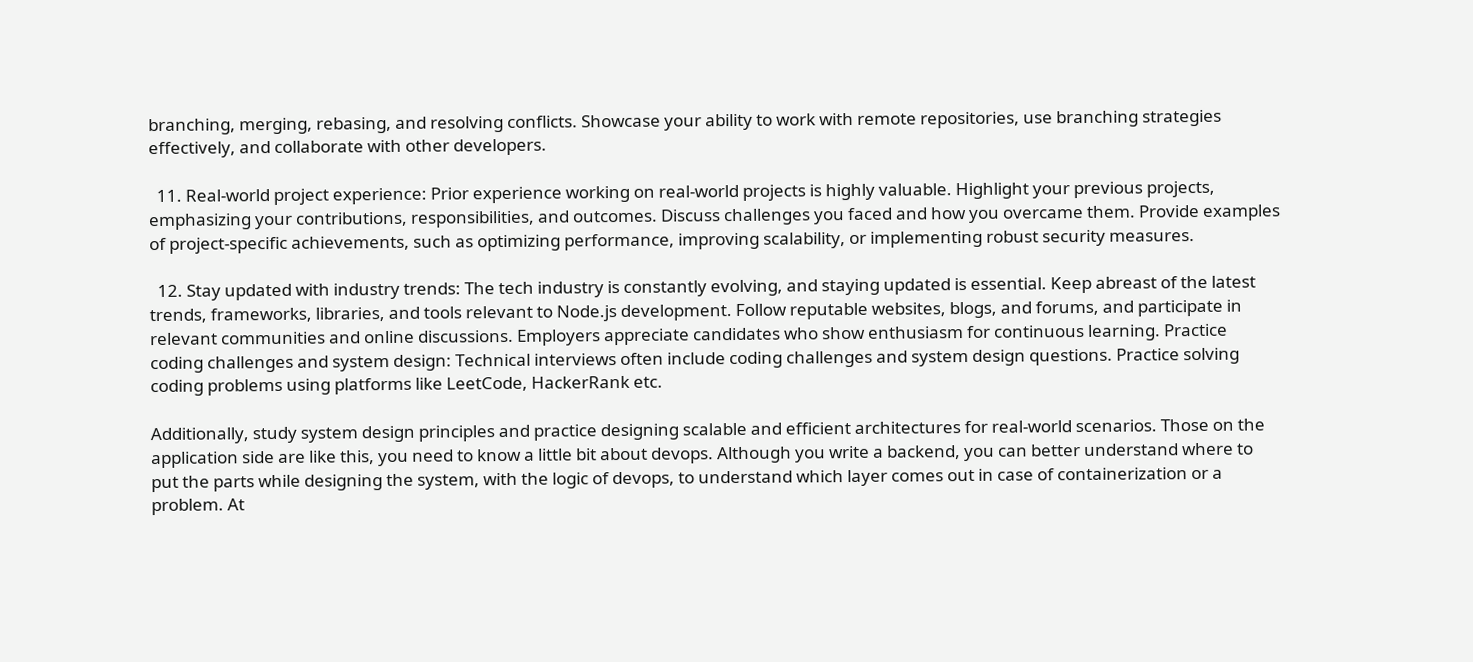branching, merging, rebasing, and resolving conflicts. Showcase your ability to work with remote repositories, use branching strategies effectively, and collaborate with other developers.

  11. Real-world project experience: Prior experience working on real-world projects is highly valuable. Highlight your previous projects, emphasizing your contributions, responsibilities, and outcomes. Discuss challenges you faced and how you overcame them. Provide examples of project-specific achievements, such as optimizing performance, improving scalability, or implementing robust security measures.

  12. Stay updated with industry trends: The tech industry is constantly evolving, and staying updated is essential. Keep abreast of the latest trends, frameworks, libraries, and tools relevant to Node.js development. Follow reputable websites, blogs, and forums, and participate in relevant communities and online discussions. Employers appreciate candidates who show enthusiasm for continuous learning. Practice coding challenges and system design: Technical interviews often include coding challenges and system design questions. Practice solving coding problems using platforms like LeetCode, HackerRank etc.

Additionally, study system design principles and practice designing scalable and efficient architectures for real-world scenarios. Those on the application side are like this, you need to know a little bit about devops. Although you write a backend, you can better understand where to put the parts while designing the system, with the logic of devops, to understand which layer comes out in case of containerization or a problem. At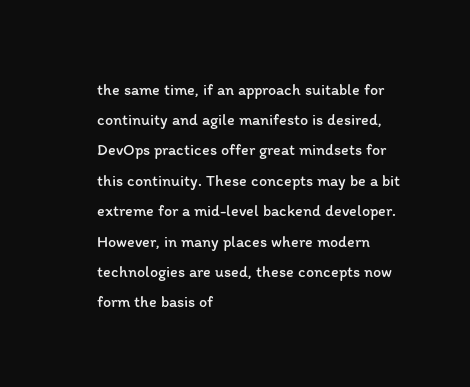the same time, if an approach suitable for continuity and agile manifesto is desired, DevOps practices offer great mindsets for this continuity. These concepts may be a bit extreme for a mid-level backend developer. However, in many places where modern technologies are used, these concepts now form the basis of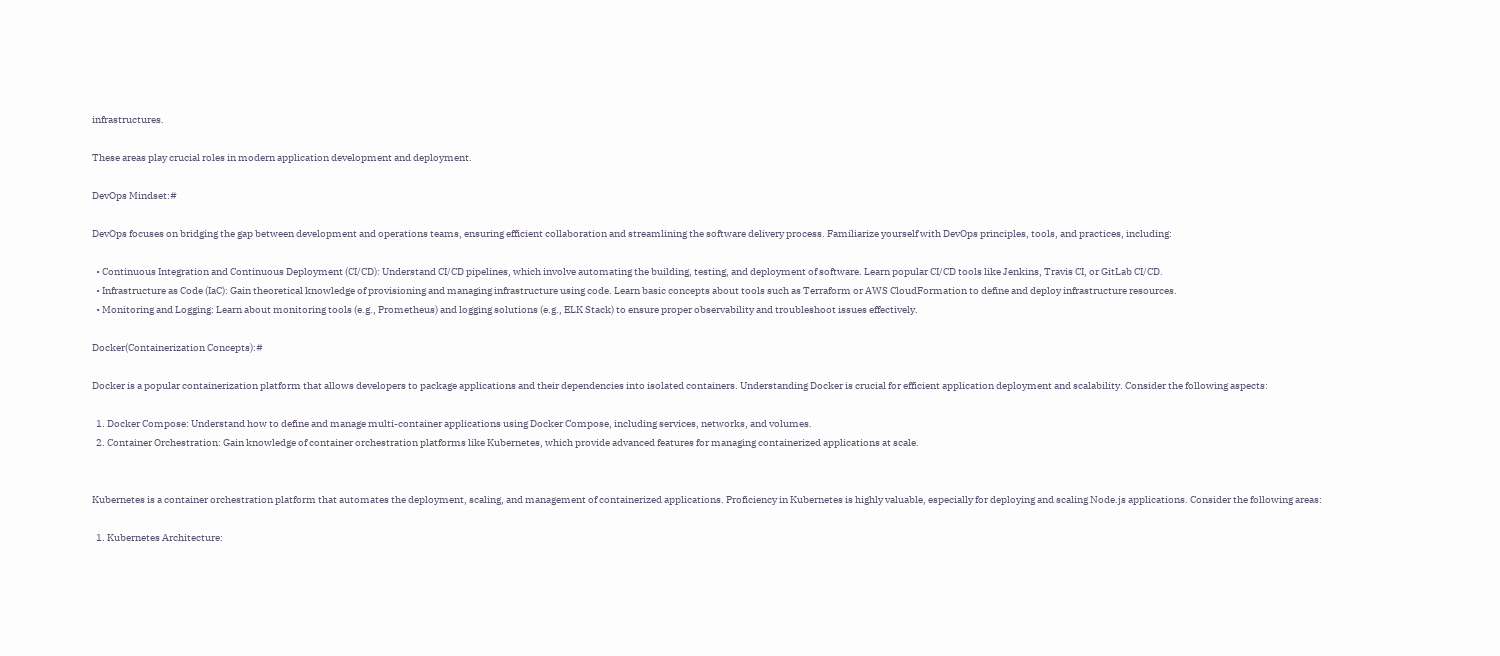infrastructures.

These areas play crucial roles in modern application development and deployment.

DevOps Mindset:#

DevOps focuses on bridging the gap between development and operations teams, ensuring efficient collaboration and streamlining the software delivery process. Familiarize yourself with DevOps principles, tools, and practices, including:

  • Continuous Integration and Continuous Deployment (CI/CD): Understand CI/CD pipelines, which involve automating the building, testing, and deployment of software. Learn popular CI/CD tools like Jenkins, Travis CI, or GitLab CI/CD.
  • Infrastructure as Code (IaC): Gain theoretical knowledge of provisioning and managing infrastructure using code. Learn basic concepts about tools such as Terraform or AWS CloudFormation to define and deploy infrastructure resources.
  • Monitoring and Logging: Learn about monitoring tools (e.g., Prometheus) and logging solutions (e.g., ELK Stack) to ensure proper observability and troubleshoot issues effectively.

Docker(Containerization Concepts):#

Docker is a popular containerization platform that allows developers to package applications and their dependencies into isolated containers. Understanding Docker is crucial for efficient application deployment and scalability. Consider the following aspects:

  1. Docker Compose: Understand how to define and manage multi-container applications using Docker Compose, including services, networks, and volumes.
  2. Container Orchestration: Gain knowledge of container orchestration platforms like Kubernetes, which provide advanced features for managing containerized applications at scale.


Kubernetes is a container orchestration platform that automates the deployment, scaling, and management of containerized applications. Proficiency in Kubernetes is highly valuable, especially for deploying and scaling Node.js applications. Consider the following areas:

  1. Kubernetes Architecture: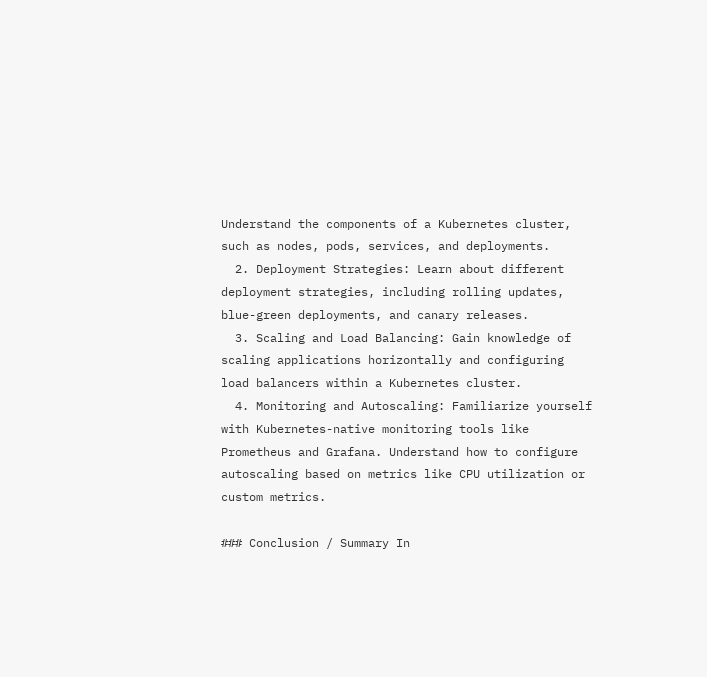Understand the components of a Kubernetes cluster, such as nodes, pods, services, and deployments.
  2. Deployment Strategies: Learn about different deployment strategies, including rolling updates, blue-green deployments, and canary releases.
  3. Scaling and Load Balancing: Gain knowledge of scaling applications horizontally and configuring load balancers within a Kubernetes cluster.
  4. Monitoring and Autoscaling: Familiarize yourself with Kubernetes-native monitoring tools like Prometheus and Grafana. Understand how to configure autoscaling based on metrics like CPU utilization or custom metrics.

### Conclusion / Summary In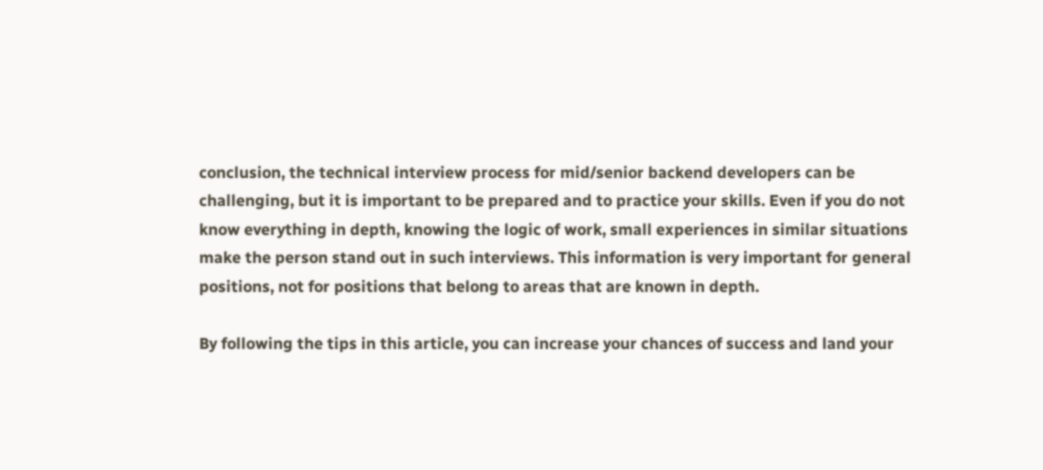conclusion, the technical interview process for mid/senior backend developers can be challenging, but it is important to be prepared and to practice your skills. Even if you do not know everything in depth, knowing the logic of work, small experiences in similar situations make the person stand out in such interviews. This information is very important for general positions, not for positions that belong to areas that are known in depth.

By following the tips in this article, you can increase your chances of success and land your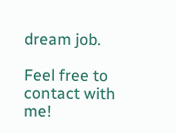dream job.

Feel free to contact with me!